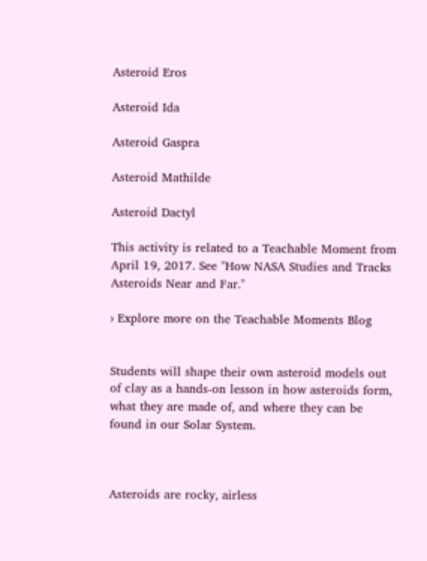Asteroid Eros

Asteroid Ida

Asteroid Gaspra

Asteroid Mathilde

Asteroid Dactyl

This activity is related to a Teachable Moment from April 19, 2017. See "How NASA Studies and Tracks Asteroids Near and Far."

› Explore more on the Teachable Moments Blog


Students will shape their own asteroid models out of clay as a hands-on lesson in how asteroids form, what they are made of, and where they can be found in our Solar System.



Asteroids are rocky, airless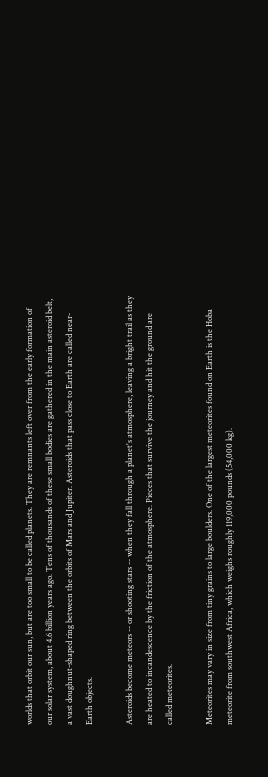worlds that orbit our sun, but are too small to be called planets. They are remnants left over from the early formation of our solar system, about 4.6 billion years ago. Tens of thousands of these small bodies are gathered in the main asteroid belt, a vast doughnut-shaped ring between the orbits of Mars and Jupiter. Asteroids that pass close to Earth are called near-Earth objects.

Asteroids become meteors -- or shooting stars -- when they fall through a planet's atmosphere, leaving a bright trail as they are heated to incandescence by the friction of the atmosphere. Pieces that survive the journey and hit the ground are called meteorites.

Meteorites may vary in size from tiny grains to large boulders. One of the largest meteorites found on Earth is the Hoba meteorite from southwest Africa, which weighs roughly 119,000 pounds (54,000 kg).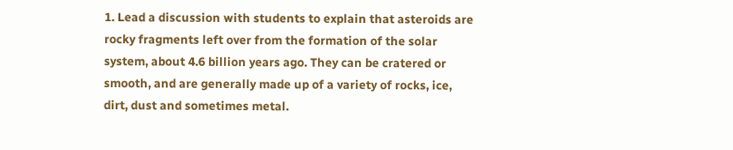1. Lead a discussion with students to explain that asteroids are rocky fragments left over from the formation of the solar system, about 4.6 billion years ago. They can be cratered or smooth, and are generally made up of a variety of rocks, ice, dirt, dust and sometimes metal.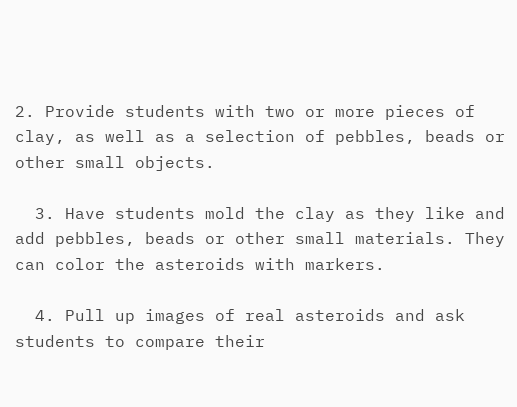2. Provide students with two or more pieces of clay, as well as a selection of pebbles, beads or other small objects.

  3. Have students mold the clay as they like and add pebbles, beads or other small materials. They can color the asteroids with markers.

  4. Pull up images of real asteroids and ask students to compare their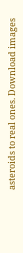asteroids to real ones. Download images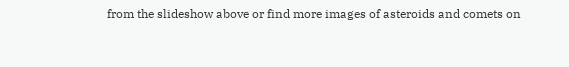from the slideshow above or find more images of asteroids and comets on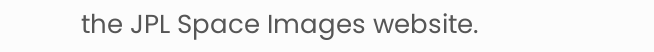the JPL Space Images website.